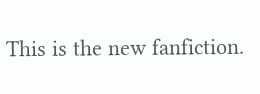This is the new fanfiction.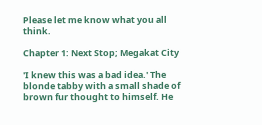Please let me know what you all think.

Chapter 1: Next Stop; Megakat City

'I knew this was a bad idea.' The blonde tabby with a small shade of brown fur thought to himself. He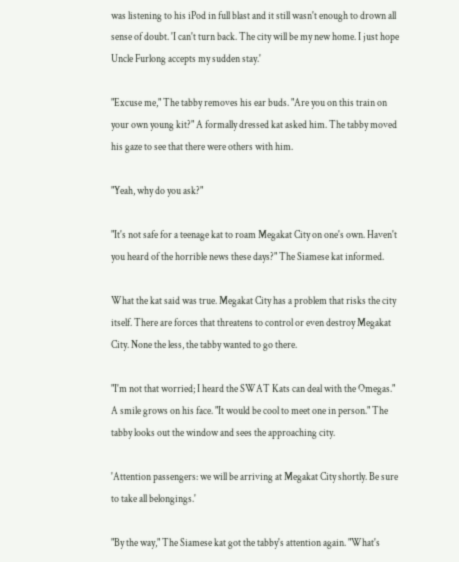was listening to his iPod in full blast and it still wasn't enough to drown all sense of doubt. 'I can't turn back. The city will be my new home. I just hope Uncle Furlong accepts my sudden stay.'

"Excuse me," The tabby removes his ear buds. "Are you on this train on your own young kit?" A formally dressed kat asked him. The tabby moved his gaze to see that there were others with him.

"Yeah, why do you ask?"

"It's not safe for a teenage kat to roam Megakat City on one's own. Haven't you heard of the horrible news these days?" The Siamese kat informed.

What the kat said was true. Megakat City has a problem that risks the city itself. There are forces that threatens to control or even destroy Megakat City. None the less, the tabby wanted to go there.

"I'm not that worried; I heard the SWAT Kats can deal with the Omegas." A smile grows on his face. "It would be cool to meet one in person." The tabby looks out the window and sees the approaching city.

'Attention passengers: we will be arriving at Megakat City shortly. Be sure to take all belongings.'

"By the way," The Siamese kat got the tabby's attention again. "What's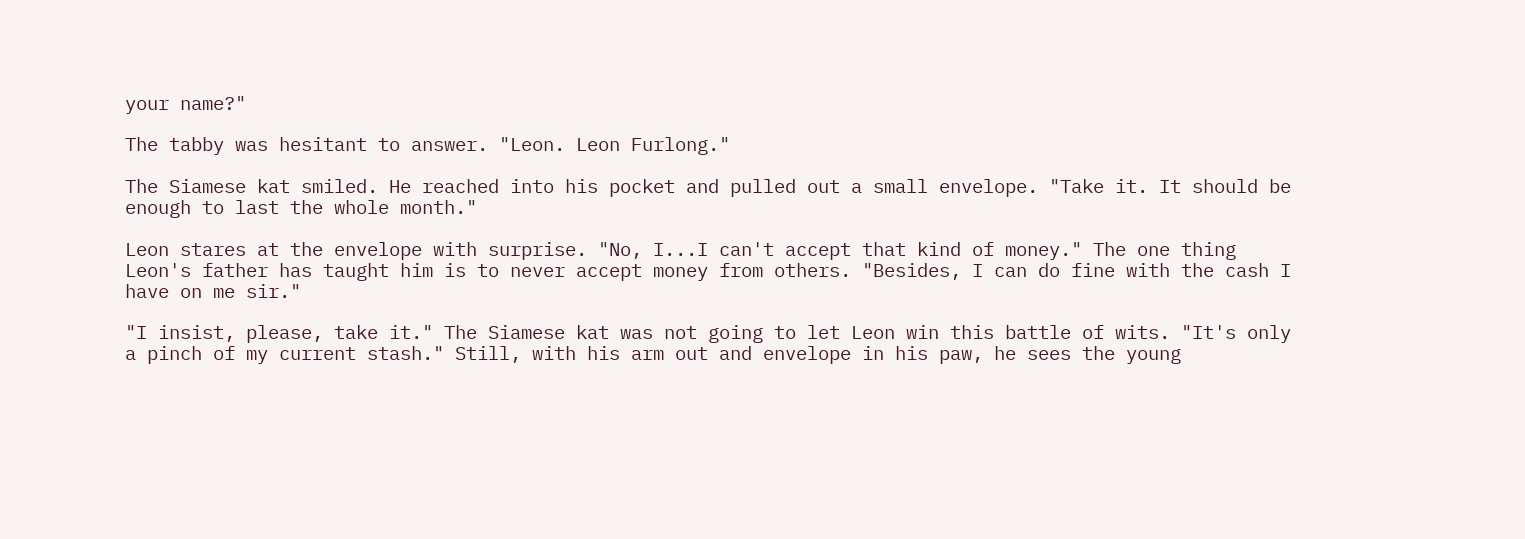your name?"

The tabby was hesitant to answer. "Leon. Leon Furlong."

The Siamese kat smiled. He reached into his pocket and pulled out a small envelope. "Take it. It should be enough to last the whole month."

Leon stares at the envelope with surprise. "No, I...I can't accept that kind of money." The one thing Leon's father has taught him is to never accept money from others. "Besides, I can do fine with the cash I have on me sir."

"I insist, please, take it." The Siamese kat was not going to let Leon win this battle of wits. "It's only a pinch of my current stash." Still, with his arm out and envelope in his paw, he sees the young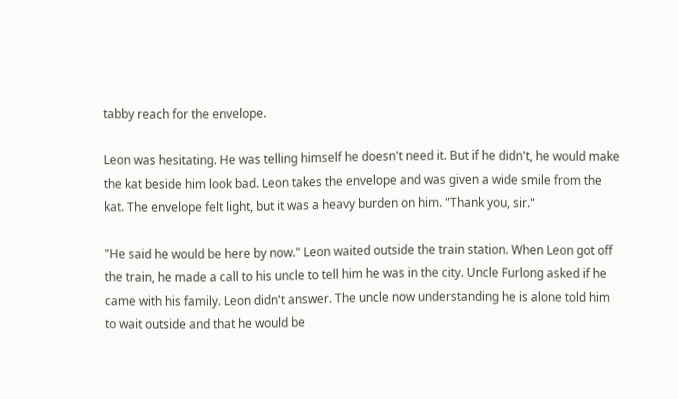tabby reach for the envelope.

Leon was hesitating. He was telling himself he doesn't need it. But if he didn't, he would make the kat beside him look bad. Leon takes the envelope and was given a wide smile from the kat. The envelope felt light, but it was a heavy burden on him. "Thank you, sir."

"He said he would be here by now." Leon waited outside the train station. When Leon got off the train, he made a call to his uncle to tell him he was in the city. Uncle Furlong asked if he came with his family. Leon didn't answer. The uncle now understanding he is alone told him to wait outside and that he would be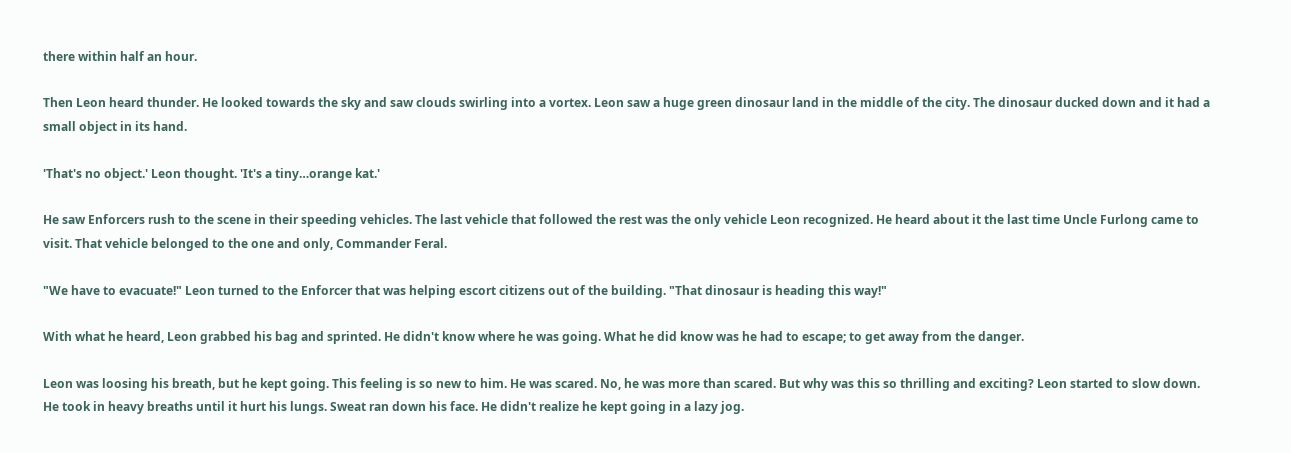there within half an hour.

Then Leon heard thunder. He looked towards the sky and saw clouds swirling into a vortex. Leon saw a huge green dinosaur land in the middle of the city. The dinosaur ducked down and it had a small object in its hand.

'That's no object.' Leon thought. 'It's a tiny…orange kat.'

He saw Enforcers rush to the scene in their speeding vehicles. The last vehicle that followed the rest was the only vehicle Leon recognized. He heard about it the last time Uncle Furlong came to visit. That vehicle belonged to the one and only, Commander Feral.

"We have to evacuate!" Leon turned to the Enforcer that was helping escort citizens out of the building. "That dinosaur is heading this way!"

With what he heard, Leon grabbed his bag and sprinted. He didn't know where he was going. What he did know was he had to escape; to get away from the danger.

Leon was loosing his breath, but he kept going. This feeling is so new to him. He was scared. No, he was more than scared. But why was this so thrilling and exciting? Leon started to slow down. He took in heavy breaths until it hurt his lungs. Sweat ran down his face. He didn't realize he kept going in a lazy jog.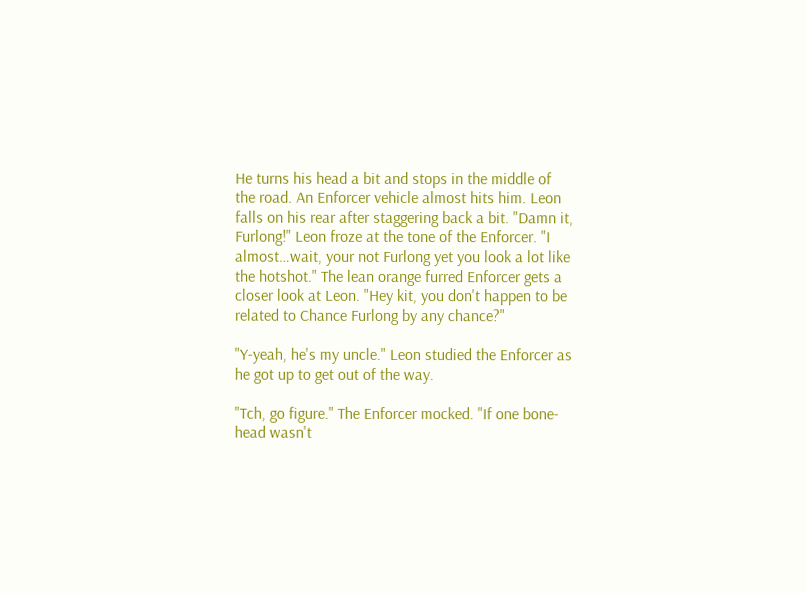He turns his head a bit and stops in the middle of the road. An Enforcer vehicle almost hits him. Leon falls on his rear after staggering back a bit. "Damn it, Furlong!" Leon froze at the tone of the Enforcer. "I almost…wait, your not Furlong yet you look a lot like the hotshot." The lean orange furred Enforcer gets a closer look at Leon. "Hey kit, you don't happen to be related to Chance Furlong by any chance?"

"Y-yeah, he's my uncle." Leon studied the Enforcer as he got up to get out of the way.

"Tch, go figure." The Enforcer mocked. "If one bone-head wasn't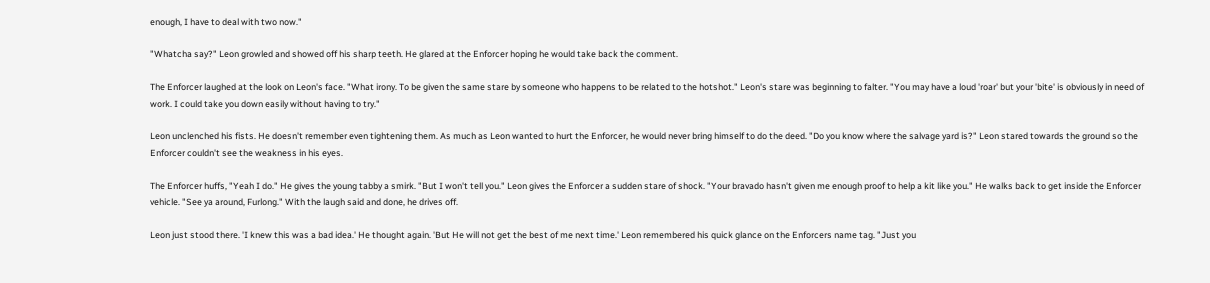enough, I have to deal with two now."

"Whatcha say?" Leon growled and showed off his sharp teeth. He glared at the Enforcer hoping he would take back the comment.

The Enforcer laughed at the look on Leon's face. "What irony. To be given the same stare by someone who happens to be related to the hotshot." Leon's stare was beginning to falter. "You may have a loud 'roar' but your 'bite' is obviously in need of work. I could take you down easily without having to try."

Leon unclenched his fists. He doesn't remember even tightening them. As much as Leon wanted to hurt the Enforcer, he would never bring himself to do the deed. "Do you know where the salvage yard is?" Leon stared towards the ground so the Enforcer couldn't see the weakness in his eyes.

The Enforcer huffs, "Yeah I do." He gives the young tabby a smirk. "But I won't tell you." Leon gives the Enforcer a sudden stare of shock. "Your bravado hasn't given me enough proof to help a kit like you." He walks back to get inside the Enforcer vehicle. "See ya around, Furlong." With the laugh said and done, he drives off.

Leon just stood there. 'I knew this was a bad idea.' He thought again. 'But He will not get the best of me next time.' Leon remembered his quick glance on the Enforcers name tag. "Just you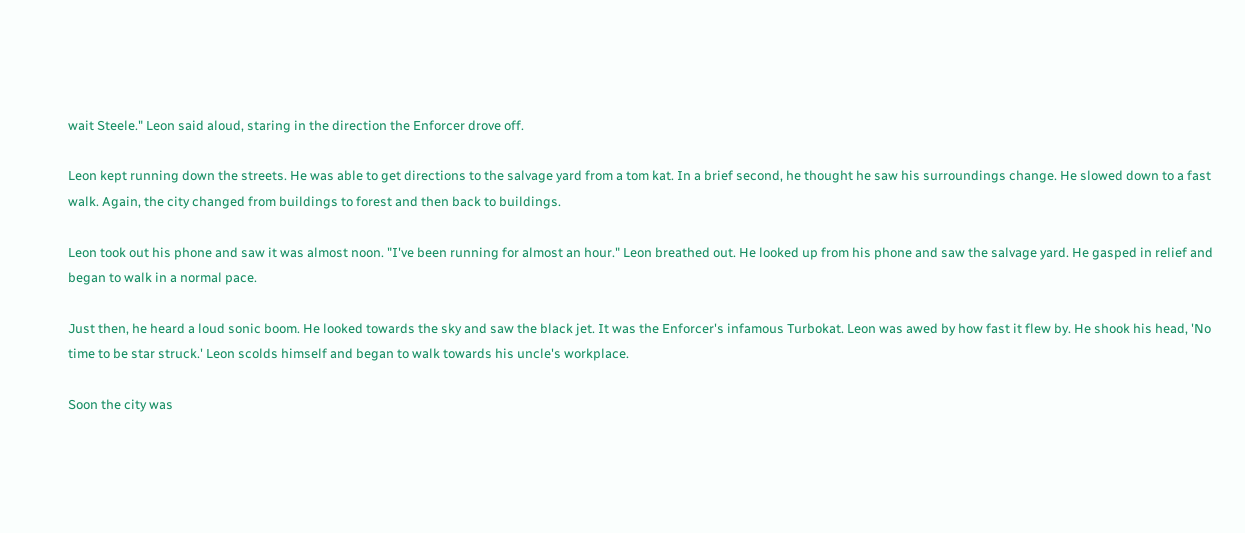wait Steele." Leon said aloud, staring in the direction the Enforcer drove off.

Leon kept running down the streets. He was able to get directions to the salvage yard from a tom kat. In a brief second, he thought he saw his surroundings change. He slowed down to a fast walk. Again, the city changed from buildings to forest and then back to buildings.

Leon took out his phone and saw it was almost noon. "I've been running for almost an hour." Leon breathed out. He looked up from his phone and saw the salvage yard. He gasped in relief and began to walk in a normal pace.

Just then, he heard a loud sonic boom. He looked towards the sky and saw the black jet. It was the Enforcer's infamous Turbokat. Leon was awed by how fast it flew by. He shook his head, 'No time to be star struck.' Leon scolds himself and began to walk towards his uncle's workplace.

Soon the city was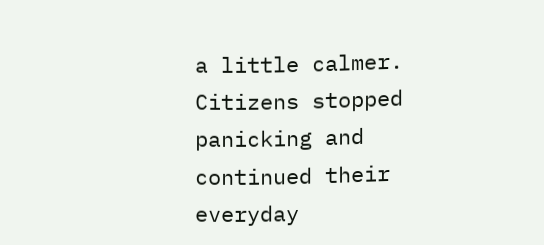a little calmer. Citizens stopped panicking and continued their everyday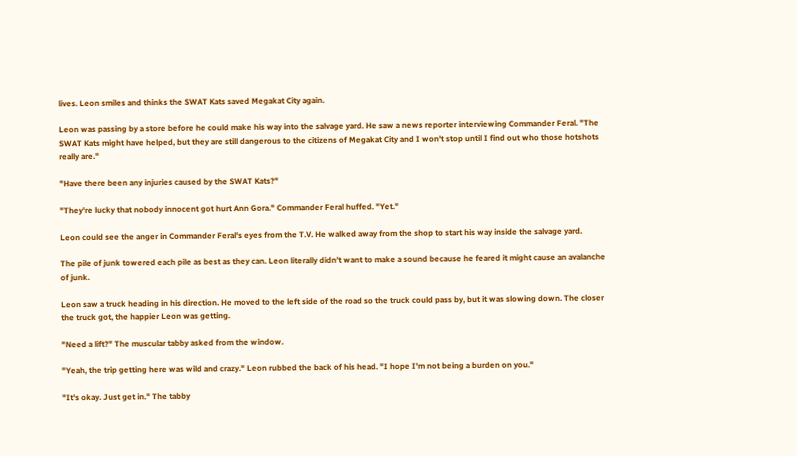lives. Leon smiles and thinks the SWAT Kats saved Megakat City again.

Leon was passing by a store before he could make his way into the salvage yard. He saw a news reporter interviewing Commander Feral. "The SWAT Kats might have helped, but they are still dangerous to the citizens of Megakat City and I won't stop until I find out who those hotshots really are."

"Have there been any injuries caused by the SWAT Kats?"

"They're lucky that nobody innocent got hurt Ann Gora." Commander Feral huffed. "Yet."

Leon could see the anger in Commander Feral's eyes from the T.V. He walked away from the shop to start his way inside the salvage yard.

The pile of junk towered each pile as best as they can. Leon literally didn't want to make a sound because he feared it might cause an avalanche of junk.

Leon saw a truck heading in his direction. He moved to the left side of the road so the truck could pass by, but it was slowing down. The closer the truck got, the happier Leon was getting.

"Need a lift?" The muscular tabby asked from the window.

"Yeah, the trip getting here was wild and crazy." Leon rubbed the back of his head. "I hope I'm not being a burden on you."

"It's okay. Just get in." The tabby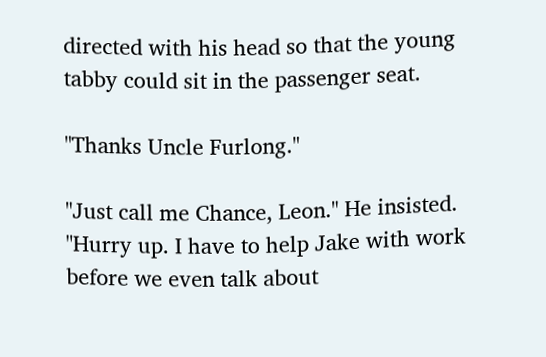directed with his head so that the young tabby could sit in the passenger seat.

"Thanks Uncle Furlong."

"Just call me Chance, Leon." He insisted. "Hurry up. I have to help Jake with work before we even talk about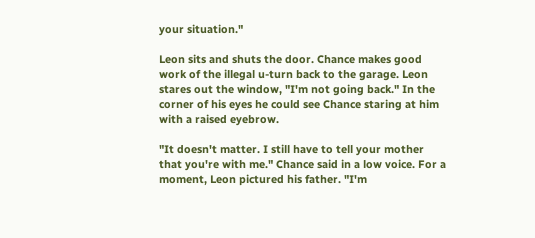your situation."

Leon sits and shuts the door. Chance makes good work of the illegal u-turn back to the garage. Leon stares out the window, "I'm not going back." In the corner of his eyes he could see Chance staring at him with a raised eyebrow.

"It doesn't matter. I still have to tell your mother that you're with me." Chance said in a low voice. For a moment, Leon pictured his father. "I'm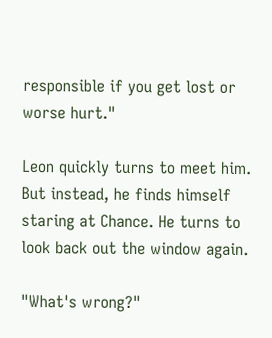responsible if you get lost or worse hurt."

Leon quickly turns to meet him. But instead, he finds himself staring at Chance. He turns to look back out the window again.

"What's wrong?"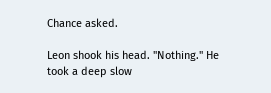Chance asked.

Leon shook his head. "Nothing." He took a deep slow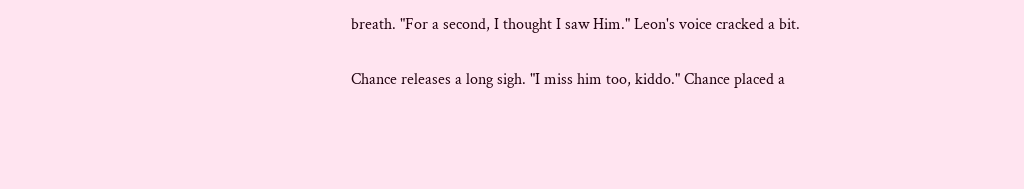breath. "For a second, I thought I saw Him." Leon's voice cracked a bit.

Chance releases a long sigh. "I miss him too, kiddo." Chance placed a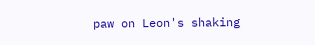paw on Leon's shaking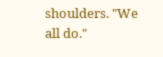shoulders. "We all do."